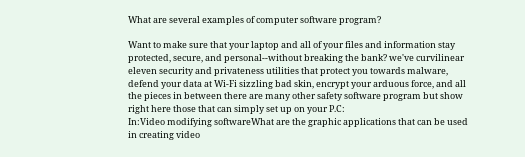What are several examples of computer software program?

Want to make sure that your laptop and all of your files and information stay protected, secure, and personal--without breaking the bank? we've curvilinear eleven security and privateness utilities that protect you towards malware, defend your data at Wi-Fi sizzling bad skin, encrypt your arduous force, and all the pieces in between there are many other safety software program but show right here those that can simply set up on your P.C:
In:Video modifying softwareWhat are the graphic applications that can be used in creating video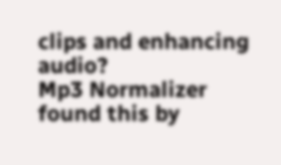clips and enhancing audio?
Mp3 Normalizer found this by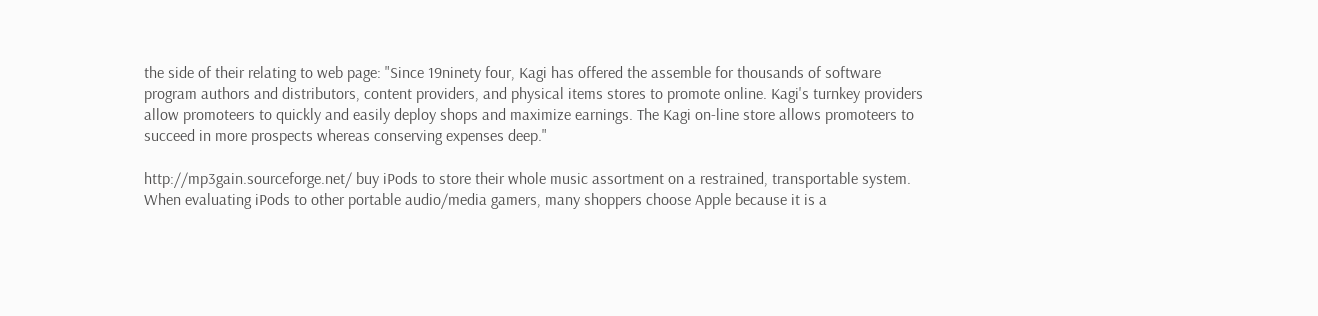the side of their relating to web page: "Since 19ninety four, Kagi has offered the assemble for thousands of software program authors and distributors, content providers, and physical items stores to promote online. Kagi's turnkey providers allow promoteers to quickly and easily deploy shops and maximize earnings. The Kagi on-line store allows promoteers to succeed in more prospects whereas conserving expenses deep."

http://mp3gain.sourceforge.net/ buy iPods to store their whole music assortment on a restrained, transportable system. When evaluating iPods to other portable audio/media gamers, many shoppers choose Apple because it is a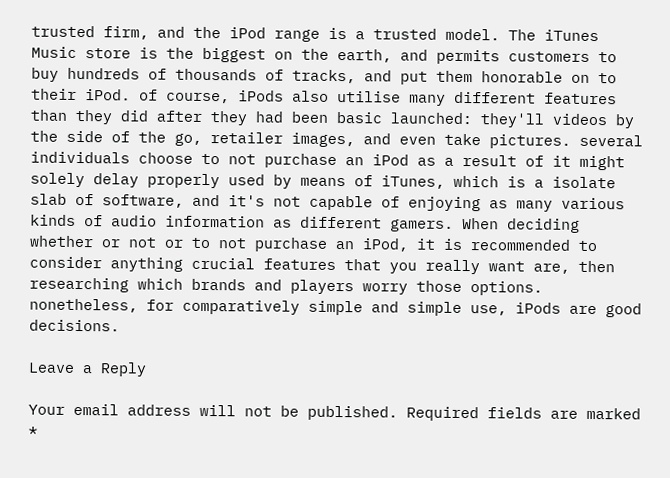trusted firm, and the iPod range is a trusted model. The iTunes Music store is the biggest on the earth, and permits customers to buy hundreds of thousands of tracks, and put them honorable on to their iPod. of course, iPods also utilise many different features than they did after they had been basic launched: they'll videos by the side of the go, retailer images, and even take pictures. several individuals choose to not purchase an iPod as a result of it might solely delay properly used by means of iTunes, which is a isolate slab of software, and it's not capable of enjoying as many various kinds of audio information as different gamers. When deciding whether or not or to not purchase an iPod, it is recommended to consider anything crucial features that you really want are, then researching which brands and players worry those options. nonetheless, for comparatively simple and simple use, iPods are good decisions.

Leave a Reply

Your email address will not be published. Required fields are marked *